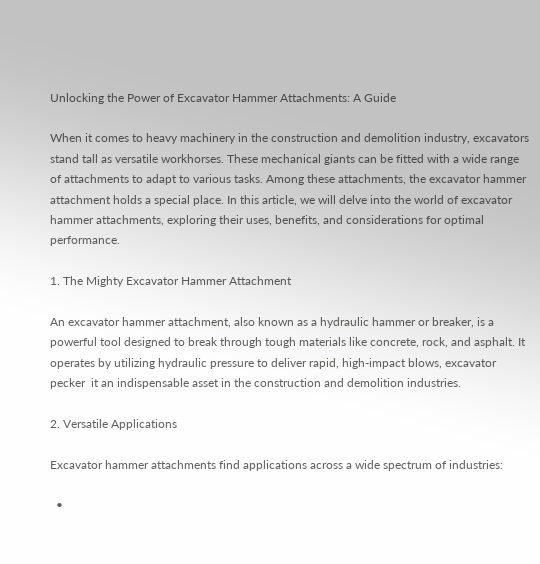Unlocking the Power of Excavator Hammer Attachments: A Guide

When it comes to heavy machinery in the construction and demolition industry, excavators stand tall as versatile workhorses. These mechanical giants can be fitted with a wide range of attachments to adapt to various tasks. Among these attachments, the excavator hammer attachment holds a special place. In this article, we will delve into the world of excavator hammer attachments, exploring their uses, benefits, and considerations for optimal performance.

1. The Mighty Excavator Hammer Attachment

An excavator hammer attachment, also known as a hydraulic hammer or breaker, is a powerful tool designed to break through tough materials like concrete, rock, and asphalt. It operates by utilizing hydraulic pressure to deliver rapid, high-impact blows, excavator pecker  it an indispensable asset in the construction and demolition industries.

2. Versatile Applications

Excavator hammer attachments find applications across a wide spectrum of industries:

  •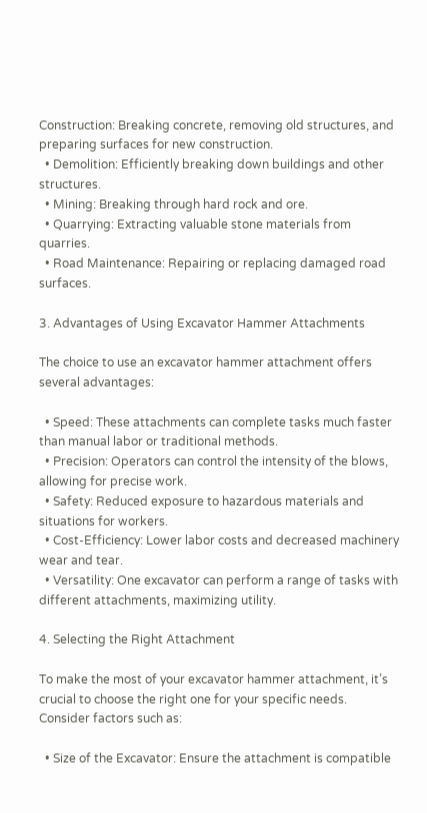Construction: Breaking concrete, removing old structures, and preparing surfaces for new construction.
  • Demolition: Efficiently breaking down buildings and other structures.
  • Mining: Breaking through hard rock and ore.
  • Quarrying: Extracting valuable stone materials from quarries.
  • Road Maintenance: Repairing or replacing damaged road surfaces.

3. Advantages of Using Excavator Hammer Attachments

The choice to use an excavator hammer attachment offers several advantages:

  • Speed: These attachments can complete tasks much faster than manual labor or traditional methods.
  • Precision: Operators can control the intensity of the blows, allowing for precise work.
  • Safety: Reduced exposure to hazardous materials and situations for workers.
  • Cost-Efficiency: Lower labor costs and decreased machinery wear and tear.
  • Versatility: One excavator can perform a range of tasks with different attachments, maximizing utility.

4. Selecting the Right Attachment

To make the most of your excavator hammer attachment, it’s crucial to choose the right one for your specific needs. Consider factors such as:

  • Size of the Excavator: Ensure the attachment is compatible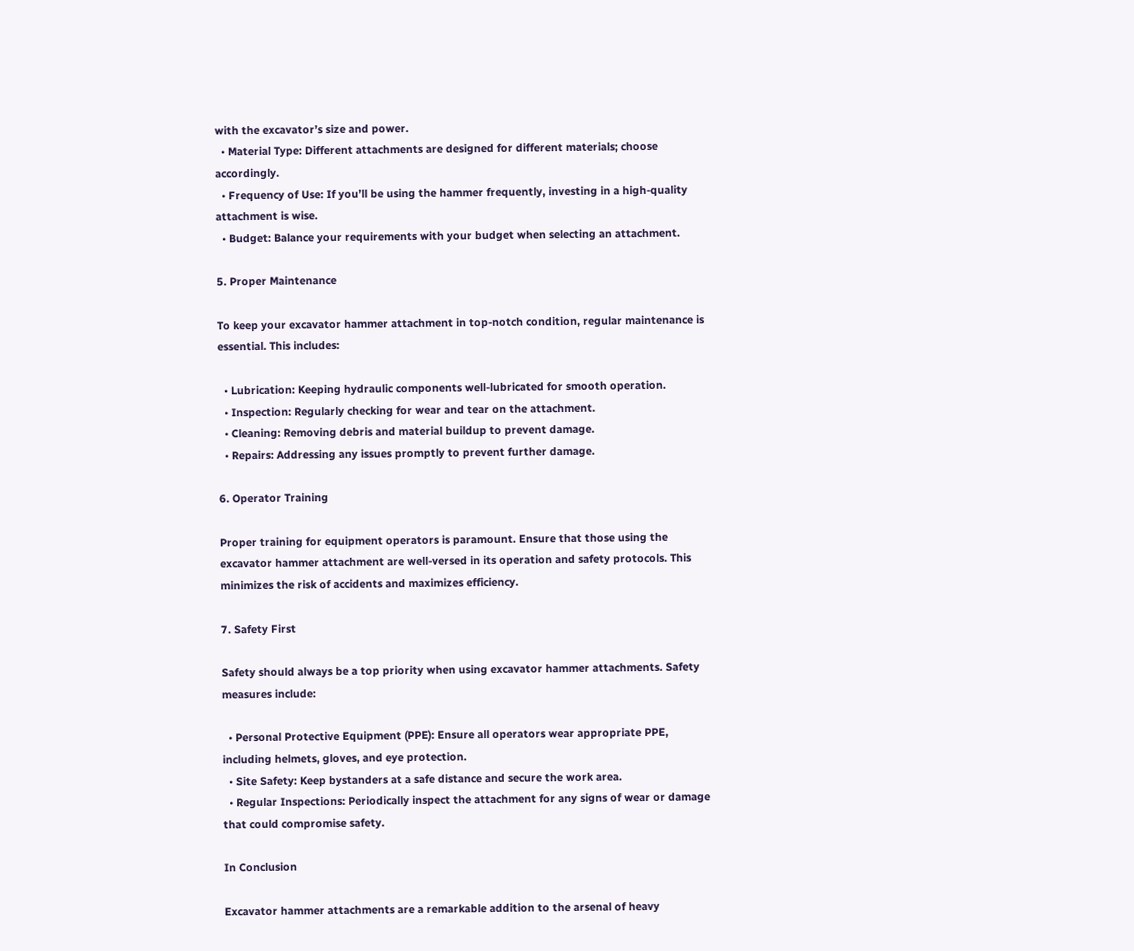with the excavator’s size and power.
  • Material Type: Different attachments are designed for different materials; choose accordingly.
  • Frequency of Use: If you’ll be using the hammer frequently, investing in a high-quality attachment is wise.
  • Budget: Balance your requirements with your budget when selecting an attachment.

5. Proper Maintenance

To keep your excavator hammer attachment in top-notch condition, regular maintenance is essential. This includes:

  • Lubrication: Keeping hydraulic components well-lubricated for smooth operation.
  • Inspection: Regularly checking for wear and tear on the attachment.
  • Cleaning: Removing debris and material buildup to prevent damage.
  • Repairs: Addressing any issues promptly to prevent further damage.

6. Operator Training

Proper training for equipment operators is paramount. Ensure that those using the excavator hammer attachment are well-versed in its operation and safety protocols. This minimizes the risk of accidents and maximizes efficiency.

7. Safety First

Safety should always be a top priority when using excavator hammer attachments. Safety measures include:

  • Personal Protective Equipment (PPE): Ensure all operators wear appropriate PPE, including helmets, gloves, and eye protection.
  • Site Safety: Keep bystanders at a safe distance and secure the work area.
  • Regular Inspections: Periodically inspect the attachment for any signs of wear or damage that could compromise safety.

In Conclusion

Excavator hammer attachments are a remarkable addition to the arsenal of heavy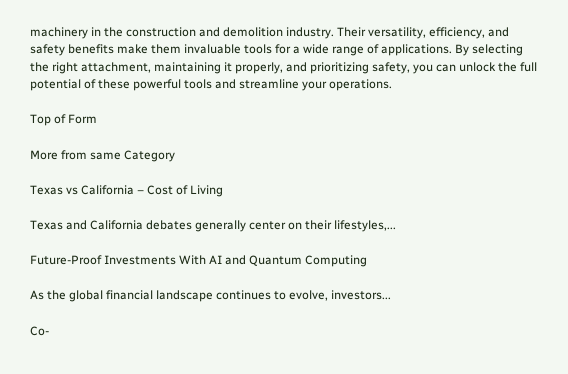machinery in the construction and demolition industry. Their versatility, efficiency, and safety benefits make them invaluable tools for a wide range of applications. By selecting the right attachment, maintaining it properly, and prioritizing safety, you can unlock the full potential of these powerful tools and streamline your operations.

Top of Form

More from same Category

Texas vs California – Cost of Living

Texas and California debates generally center on their lifestyles,...

Future-Proof Investments With AI and Quantum Computing

As the global financial landscape continues to evolve, investors...

Co-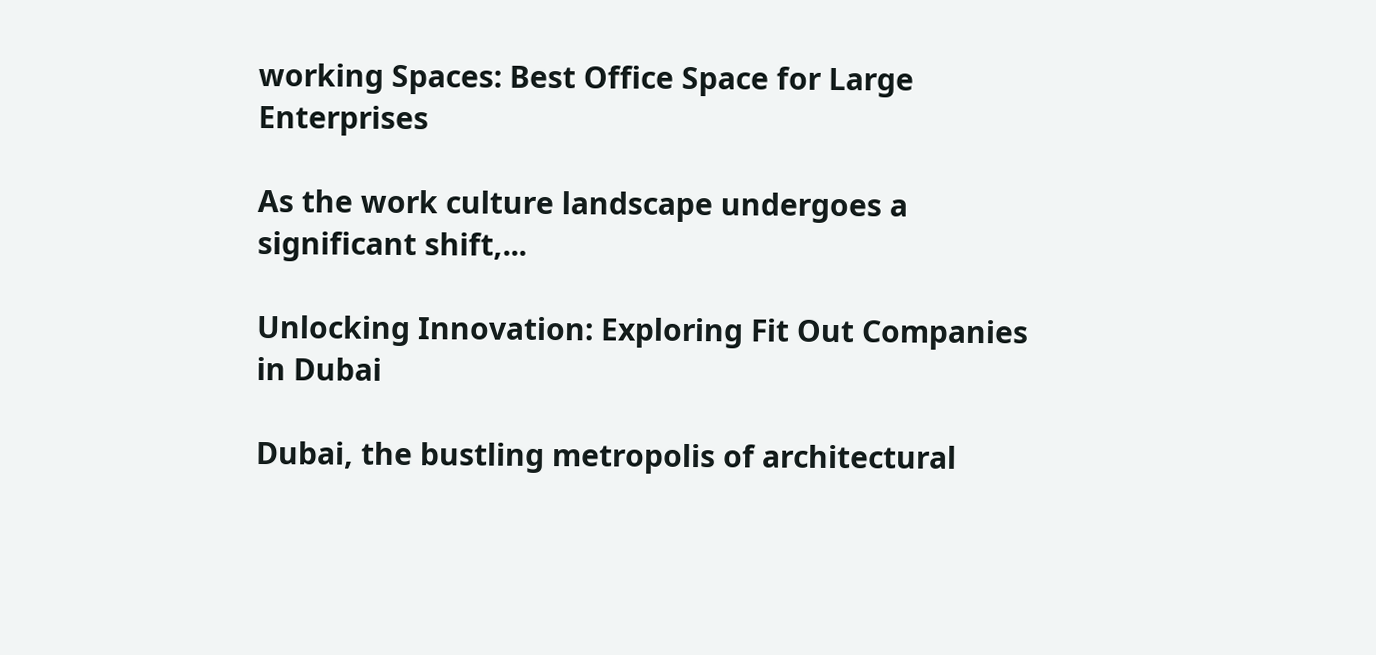working Spaces: Best Office Space for Large Enterprises

As the work culture landscape undergoes a significant shift,...

Unlocking Innovation: Exploring Fit Out Companies in Dubai

Dubai, the bustling metropolis of architectural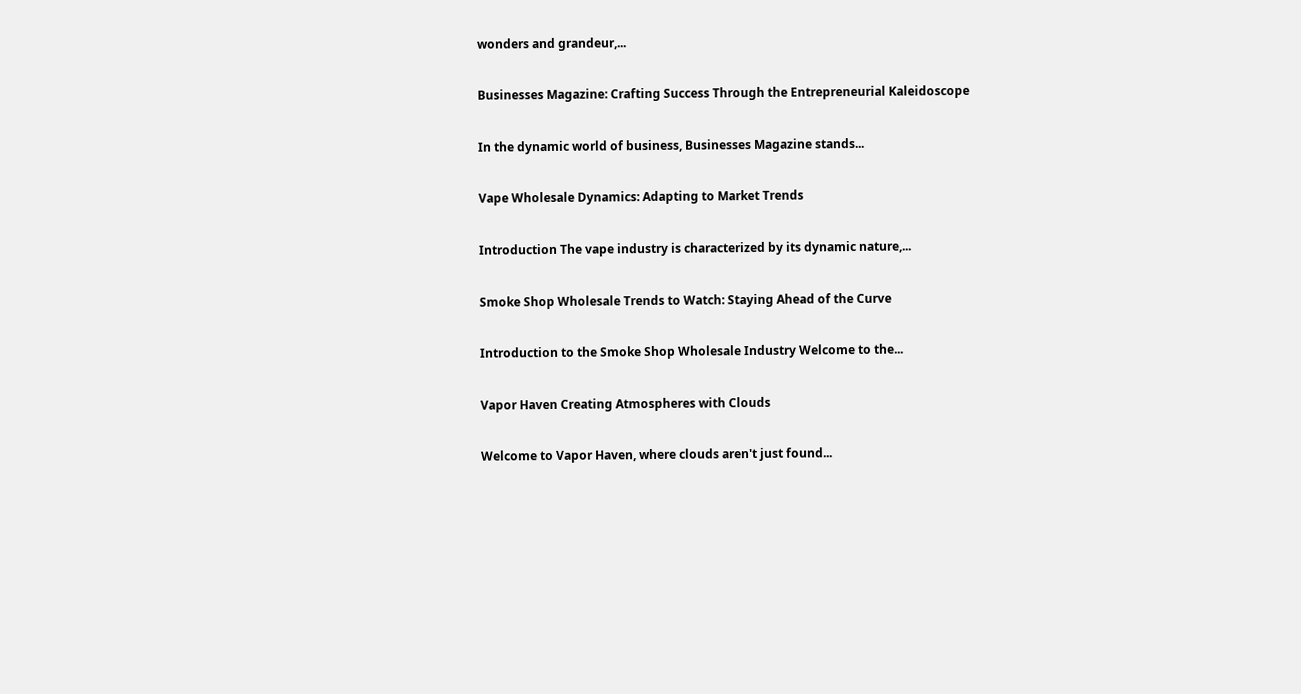wonders and grandeur,...

Businesses Magazine: Crafting Success Through the Entrepreneurial Kaleidoscope

In the dynamic world of business, Businesses Magazine stands...

Vape Wholesale Dynamics: Adapting to Market Trends

Introduction The vape industry is characterized by its dynamic nature,...

Smoke Shop Wholesale Trends to Watch: Staying Ahead of the Curve

Introduction to the Smoke Shop Wholesale Industry Welcome to the...

Vapor Haven Creating Atmospheres with Clouds

Welcome to Vapor Haven, where clouds aren't just found...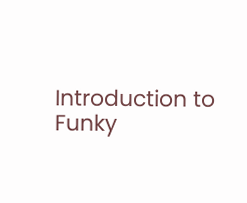Introduction to Funky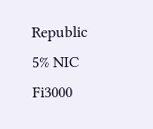Republic 5% NIC Fi3000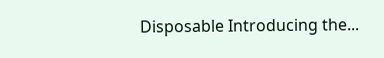Disposable Introducing the...